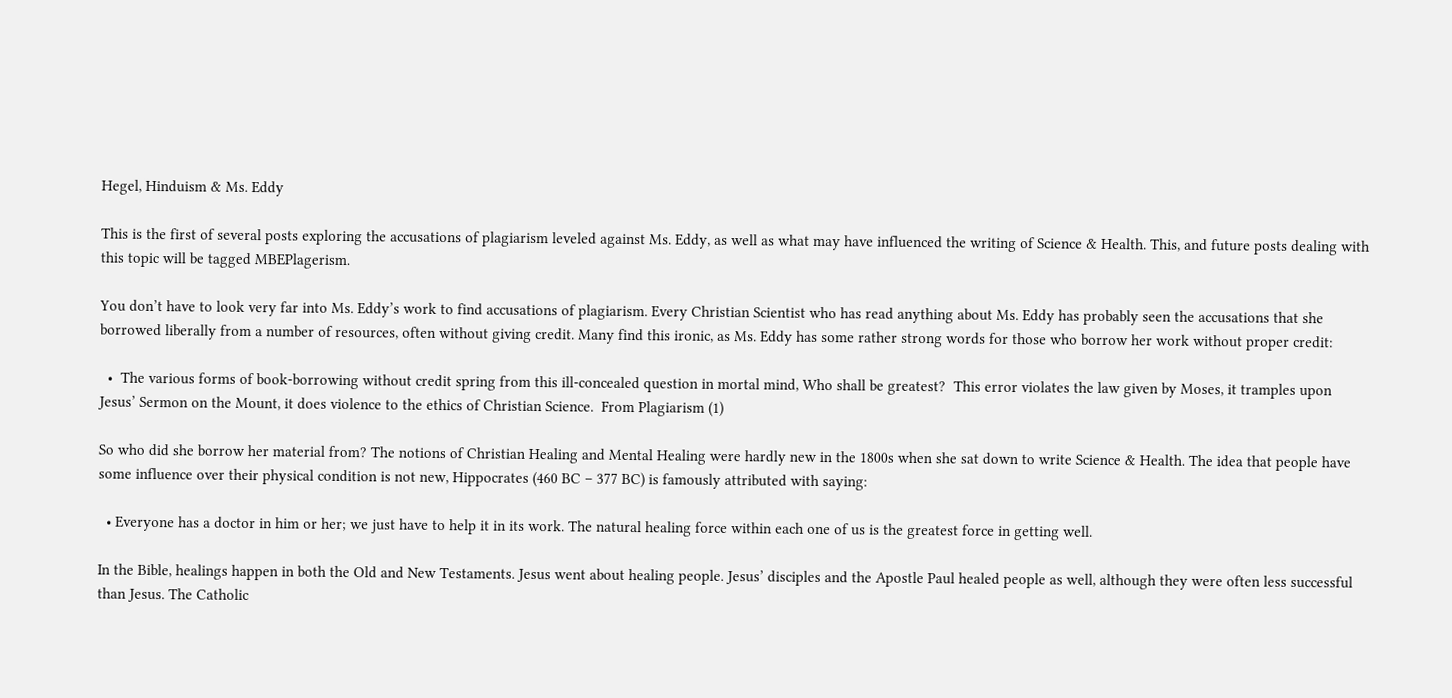Hegel, Hinduism & Ms. Eddy

This is the first of several posts exploring the accusations of plagiarism leveled against Ms. Eddy, as well as what may have influenced the writing of Science & Health. This, and future posts dealing with this topic will be tagged MBEPlagerism.

You don’t have to look very far into Ms. Eddy’s work to find accusations of plagiarism. Every Christian Scientist who has read anything about Ms. Eddy has probably seen the accusations that she borrowed liberally from a number of resources, often without giving credit. Many find this ironic, as Ms. Eddy has some rather strong words for those who borrow her work without proper credit:

  •  The various forms of book-borrowing without credit spring from this ill-concealed question in mortal mind, Who shall be greatest?  This error violates the law given by Moses, it tramples upon Jesus’ Sermon on the Mount, it does violence to the ethics of Christian Science.  From Plagiarism (1)

So who did she borrow her material from? The notions of Christian Healing and Mental Healing were hardly new in the 1800s when she sat down to write Science & Health. The idea that people have some influence over their physical condition is not new, Hippocrates (460 BC – 377 BC) is famously attributed with saying:

  • Everyone has a doctor in him or her; we just have to help it in its work. The natural healing force within each one of us is the greatest force in getting well.

In the Bible, healings happen in both the Old and New Testaments. Jesus went about healing people. Jesus’ disciples and the Apostle Paul healed people as well, although they were often less successful than Jesus. The Catholic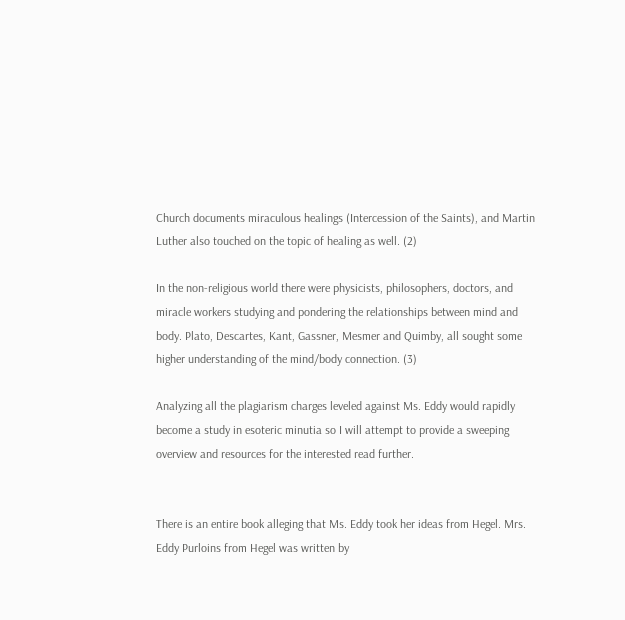Church documents miraculous healings (Intercession of the Saints), and Martin Luther also touched on the topic of healing as well. (2)

In the non-religious world there were physicists, philosophers, doctors, and miracle workers studying and pondering the relationships between mind and body. Plato, Descartes, Kant, Gassner, Mesmer and Quimby, all sought some higher understanding of the mind/body connection. (3)

Analyzing all the plagiarism charges leveled against Ms. Eddy would rapidly become a study in esoteric minutia so I will attempt to provide a sweeping overview and resources for the interested read further.


There is an entire book alleging that Ms. Eddy took her ideas from Hegel. Mrs. Eddy Purloins from Hegel was written by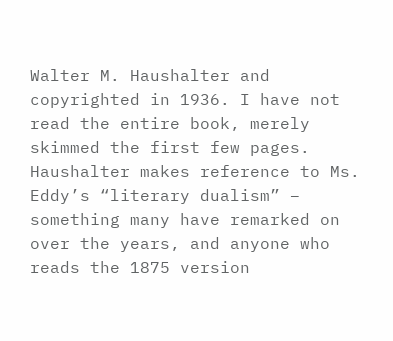Walter M. Haushalter and copyrighted in 1936. I have not read the entire book, merely skimmed the first few pages. Haushalter makes reference to Ms. Eddy’s “literary dualism” – something many have remarked on over the years, and anyone who reads the 1875 version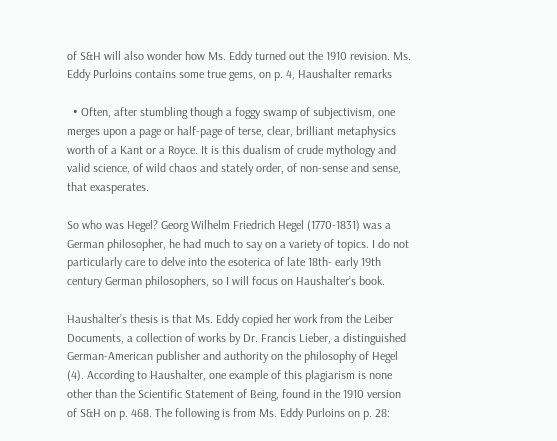of S&H will also wonder how Ms. Eddy turned out the 1910 revision. Ms. Eddy Purloins contains some true gems, on p. 4, Haushalter remarks

  • Often, after stumbling though a foggy swamp of subjectivism, one merges upon a page or half-page of terse, clear, brilliant metaphysics worth of a Kant or a Royce. It is this dualism of crude mythology and valid science, of wild chaos and stately order, of non-sense and sense, that exasperates.

So who was Hegel? Georg Wilhelm Friedrich Hegel (1770-1831) was a German philosopher, he had much to say on a variety of topics. I do not particularly care to delve into the esoterica of late 18th- early 19th century German philosophers, so I will focus on Haushalter’s book.

Haushalter’s thesis is that Ms. Eddy copied her work from the Leiber Documents, a collection of works by Dr. Francis Lieber, a distinguished German-American publisher and authority on the philosophy of Hegel (4). According to Haushalter, one example of this plagiarism is none other than the Scientific Statement of Being, found in the 1910 version of S&H on p. 468. The following is from Ms. Eddy Purloins on p. 28: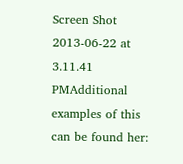Screen Shot 2013-06-22 at 3.11.41 PMAdditional examples of this can be found her: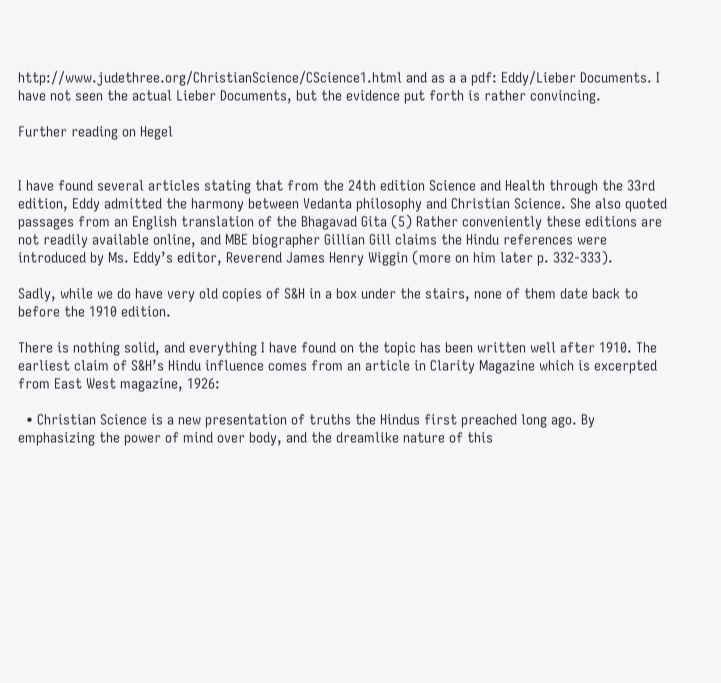http://www.judethree.org/ChristianScience/CScience1.html and as a a pdf: Eddy/Lieber Documents. I have not seen the actual Lieber Documents, but the evidence put forth is rather convincing.

Further reading on Hegel


I have found several articles stating that from the 24th edition Science and Health through the 33rd edition, Eddy admitted the harmony between Vedanta philosophy and Christian Science. She also quoted passages from an English translation of the Bhagavad Gita (5) Rather conveniently these editions are not readily available online, and MBE biographer Gillian Gill claims the Hindu references were introduced by Ms. Eddy’s editor, Reverend James Henry Wiggin (more on him later p. 332-333).

Sadly, while we do have very old copies of S&H in a box under the stairs, none of them date back to before the 1910 edition.

There is nothing solid, and everything I have found on the topic has been written well after 1910. The earliest claim of S&H’s Hindu influence comes from an article in Clarity Magazine which is excerpted from East West magazine, 1926:

  • Christian Science is a new presentation of truths the Hindus first preached long ago. By emphasizing the power of mind over body, and the dreamlike nature of this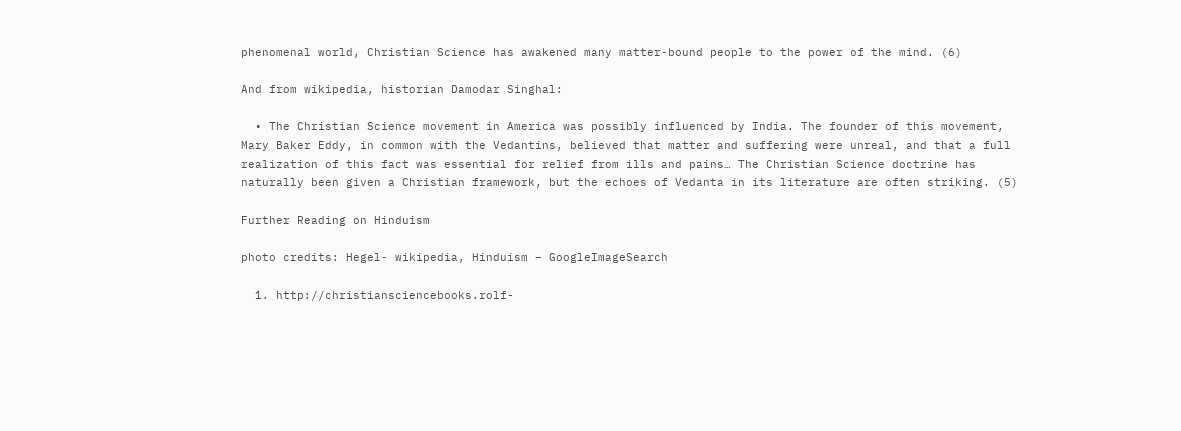phenomenal world, Christian Science has awakened many matter-bound people to the power of the mind. (6)

And from wikipedia, historian Damodar Singhal:

  • The Christian Science movement in America was possibly influenced by India. The founder of this movement, Mary Baker Eddy, in common with the Vedantins, believed that matter and suffering were unreal, and that a full realization of this fact was essential for relief from ills and pains… The Christian Science doctrine has naturally been given a Christian framework, but the echoes of Vedanta in its literature are often striking. (5)

Further Reading on Hinduism

photo credits: Hegel- wikipedia, Hinduism – GoogleImageSearch

  1. http://christiansciencebooks.rolf-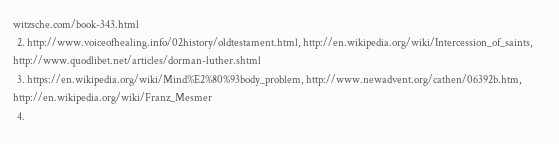witzsche.com/book-343.html
  2. http://www.voiceofhealing.info/02history/oldtestament.html, http://en.wikipedia.org/wiki/Intercession_of_saints, http://www.quodlibet.net/articles/dorman-luther.shtml
  3. https://en.wikipedia.org/wiki/Mind%E2%80%93body_problem, http://www.newadvent.org/cathen/06392b.htm, http://en.wikipedia.org/wiki/Franz_Mesmer
  4.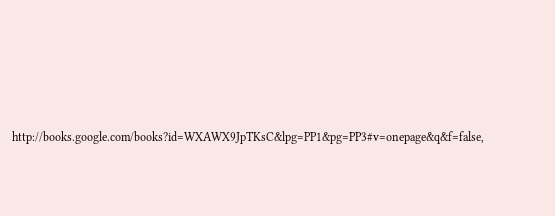http://books.google.com/books?id=WXAWX9JpTKsC&lpg=PP1&pg=PP3#v=onepage&q&f=false,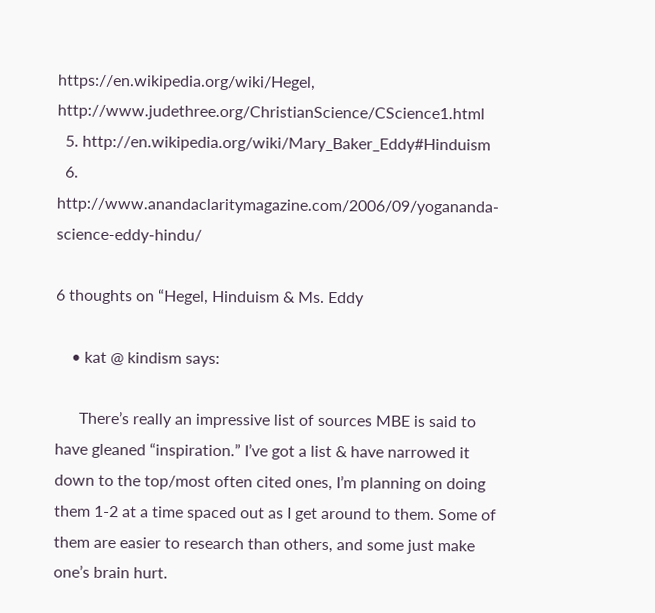https://en.wikipedia.org/wiki/Hegel, http://www.judethree.org/ChristianScience/CScience1.html
  5. http://en.wikipedia.org/wiki/Mary_Baker_Eddy#Hinduism
  6. http://www.anandaclaritymagazine.com/2006/09/yogananda-science-eddy-hindu/

6 thoughts on “Hegel, Hinduism & Ms. Eddy

    • kat @ kindism says:

      There’s really an impressive list of sources MBE is said to have gleaned “inspiration.” I’ve got a list & have narrowed it down to the top/most often cited ones, I’m planning on doing them 1-2 at a time spaced out as I get around to them. Some of them are easier to research than others, and some just make one’s brain hurt.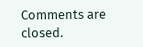Comments are closed.